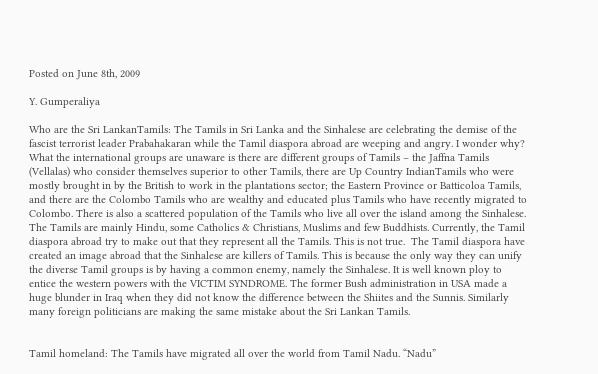Posted on June 8th, 2009

Y. Gumperaliya

Who are the Sri LankanTamils: The Tamils in Sri Lanka and the Sinhalese are celebrating the demise of the fascist terrorist leader Prabahakaran while the Tamil diaspora abroad are weeping and angry. I wonder why? What the international groups are unaware is there are different groups of Tamils – the Jaffna Tamils (Vellalas) who consider themselves superior to other Tamils, there are Up Country IndianTamils who were mostly brought in by the British to work in the plantations sector; the Eastern Province or Batticoloa Tamils, and there are the Colombo Tamils who are wealthy and educated plus Tamils who have recently migrated to Colombo. There is also a scattered population of the Tamils who live all over the island among the Sinhalese. The Tamils are mainly Hindu, some Catholics & Christians, Muslims and few Buddhists. Currently, the Tamil diaspora abroad try to make out that they represent all the Tamils. This is not true.  The Tamil diaspora have created an image abroad that the Sinhalese are killers of Tamils. This is because the only way they can unify the diverse Tamil groups is by having a common enemy, namely the Sinhalese. It is well known ploy to entice the western powers with the VICTIM SYNDROME. The former Bush administration in USA made a huge blunder in Iraq when they did not know the difference between the Shiites and the Sunnis. Similarly many foreign politicians are making the same mistake about the Sri Lankan Tamils.


Tamil homeland: The Tamils have migrated all over the world from Tamil Nadu. “Nadu”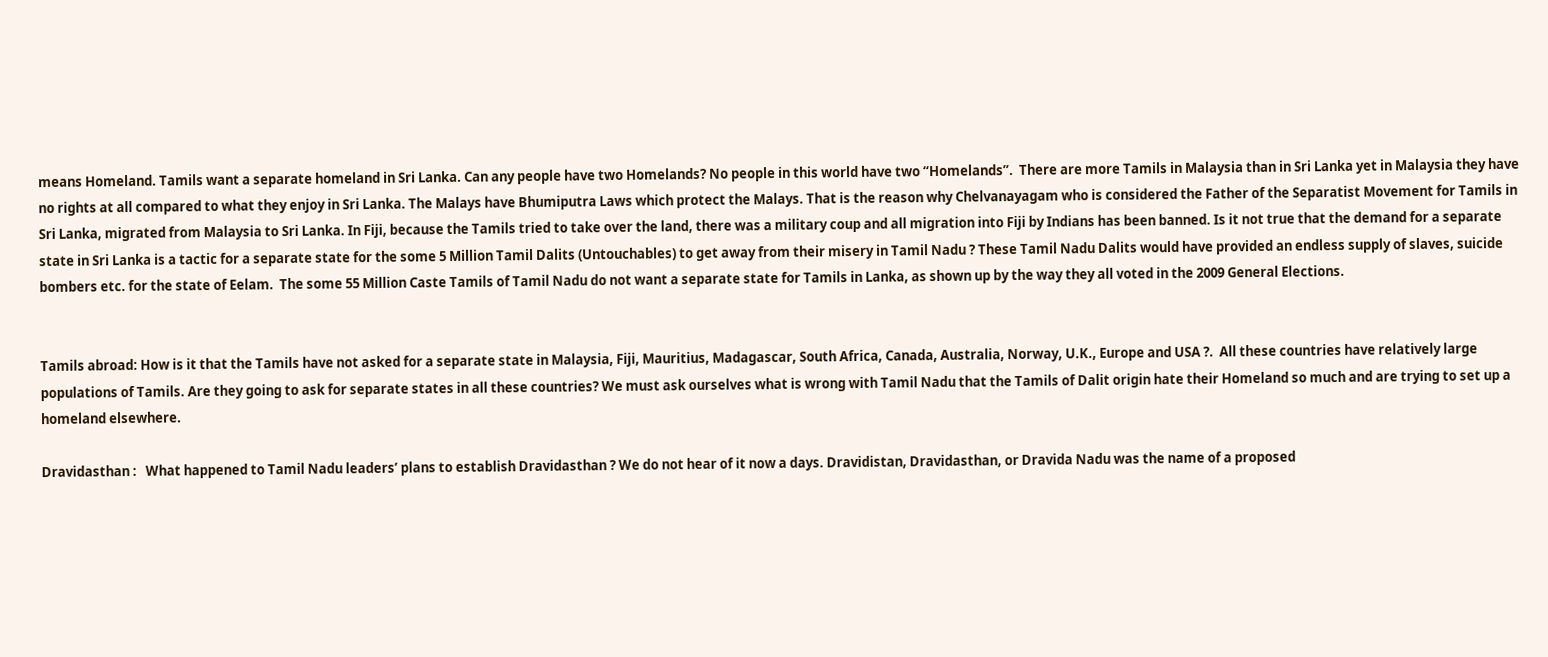means Homeland. Tamils want a separate homeland in Sri Lanka. Can any people have two Homelands? No people in this world have two “Homelands”.  There are more Tamils in Malaysia than in Sri Lanka yet in Malaysia they have no rights at all compared to what they enjoy in Sri Lanka. The Malays have Bhumiputra Laws which protect the Malays. That is the reason why Chelvanayagam who is considered the Father of the Separatist Movement for Tamils in Sri Lanka, migrated from Malaysia to Sri Lanka. In Fiji, because the Tamils tried to take over the land, there was a military coup and all migration into Fiji by Indians has been banned. Is it not true that the demand for a separate state in Sri Lanka is a tactic for a separate state for the some 5 Million Tamil Dalits (Untouchables) to get away from their misery in Tamil Nadu ? These Tamil Nadu Dalits would have provided an endless supply of slaves, suicide bombers etc. for the state of Eelam.  The some 55 Million Caste Tamils of Tamil Nadu do not want a separate state for Tamils in Lanka, as shown up by the way they all voted in the 2009 General Elections.


Tamils abroad: How is it that the Tamils have not asked for a separate state in Malaysia, Fiji, Mauritius, Madagascar, South Africa, Canada, Australia, Norway, U.K., Europe and USA ?.  All these countries have relatively large populations of Tamils. Are they going to ask for separate states in all these countries? We must ask ourselves what is wrong with Tamil Nadu that the Tamils of Dalit origin hate their Homeland so much and are trying to set up a homeland elsewhere.

Dravidasthan :   What happened to Tamil Nadu leaders’ plans to establish Dravidasthan ? We do not hear of it now a days. Dravidistan, Dravidasthan, or Dravida Nadu was the name of a proposed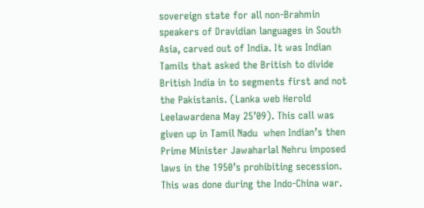sovereign state for all non-Brahmin speakers of Dravidian languages in South Asia, carved out of India. It was Indian Tamils that asked the British to divide British India in to segments first and not the Pakistanis. (Lanka web Herold Leelawardena May 25’09). This call was given up in Tamil Nadu  when Indian’s then Prime Minister Jawaharlal Nehru imposed laws in the 1950’s prohibiting secession. This was done during the Indo-China war.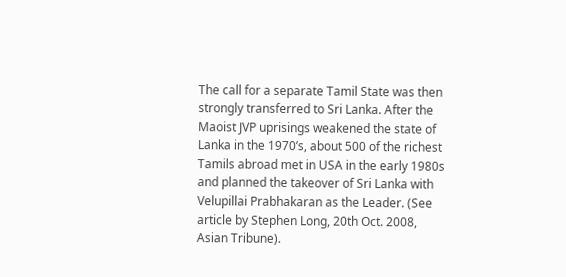The call for a separate Tamil State was then strongly transferred to Sri Lanka. After the Maoist JVP uprisings weakened the state of Lanka in the 1970’s, about 500 of the richest Tamils abroad met in USA in the early 1980s and planned the takeover of Sri Lanka with Velupillai Prabhakaran as the Leader. (See article by Stephen Long, 20th Oct. 2008, Asian Tribune).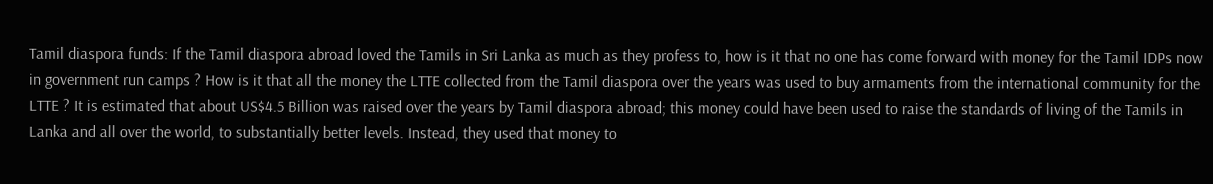Tamil diaspora funds: If the Tamil diaspora abroad loved the Tamils in Sri Lanka as much as they profess to, how is it that no one has come forward with money for the Tamil IDPs now in government run camps ? How is it that all the money the LTTE collected from the Tamil diaspora over the years was used to buy armaments from the international community for the LTTE ? It is estimated that about US$4.5 Billion was raised over the years by Tamil diaspora abroad; this money could have been used to raise the standards of living of the Tamils in Lanka and all over the world, to substantially better levels. Instead, they used that money to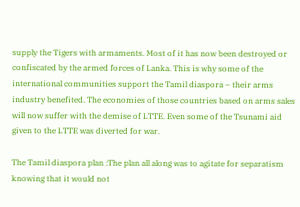supply the Tigers with armaments. Most of it has now been destroyed or confiscated by the armed forces of Lanka. This is why some of the international communities support the Tamil diaspora – their arms industry benefited. The economies of those countries based on arms sales will now suffer with the demise of LTTE. Even some of the Tsunami aid given to the LTTE was diverted for war.

The Tamil diaspora plan :The plan all along was to agitate for separatism knowing that it would not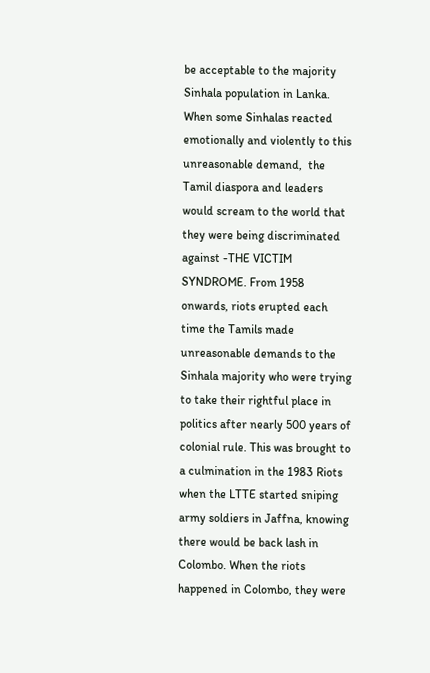be acceptable to the majority Sinhala population in Lanka. When some Sinhalas reacted emotionally and violently to this unreasonable demand,  the Tamil diaspora and leaders would scream to the world that they were being discriminated against -THE VICTIM SYNDROME. From 1958 onwards, riots erupted each time the Tamils made unreasonable demands to the Sinhala majority who were trying to take their rightful place in politics after nearly 500 years of colonial rule. This was brought to a culmination in the 1983 Riots when the LTTE started sniping army soldiers in Jaffna, knowing there would be back lash in Colombo. When the riots happened in Colombo, they were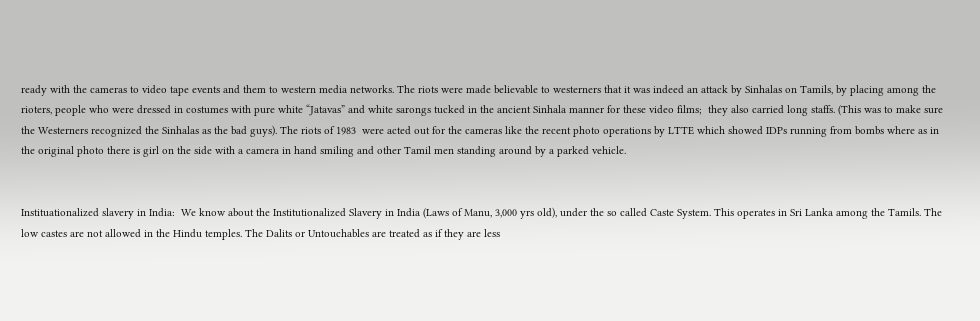ready with the cameras to video tape events and them to western media networks. The riots were made believable to westerners that it was indeed an attack by Sinhalas on Tamils, by placing among the rioters, people who were dressed in costumes with pure white “Jatavas” and white sarongs tucked in the ancient Sinhala manner for these video films;  they also carried long staffs. (This was to make sure the Westerners recognized the Sinhalas as the bad guys). The riots of 1983  were acted out for the cameras like the recent photo operations by LTTE which showed IDPs running from bombs where as in the original photo there is girl on the side with a camera in hand smiling and other Tamil men standing around by a parked vehicle.


Instituationalized slavery in India:  We know about the Institutionalized Slavery in India (Laws of Manu, 3,000 yrs old), under the so called Caste System. This operates in Sri Lanka among the Tamils. The low castes are not allowed in the Hindu temples. The Dalits or Untouchables are treated as if they are less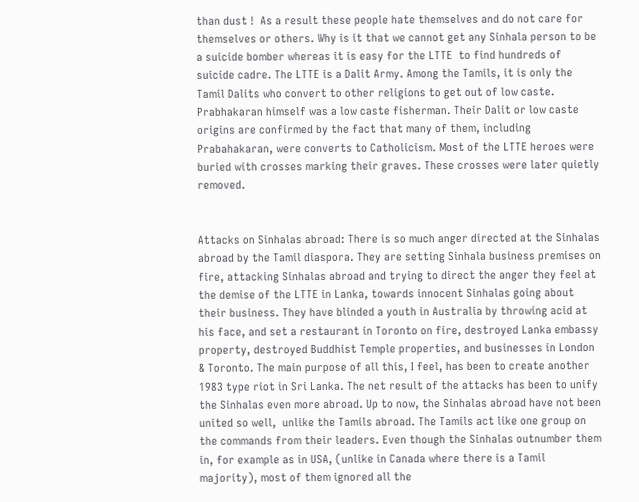than dust !  As a result these people hate themselves and do not care for themselves or others. Why is it that we cannot get any Sinhala person to be a suicide bomber whereas it is easy for the LTTE  to find hundreds of suicide cadre. The LTTE is a Dalit Army. Among the Tamils, it is only the Tamil Dalits who convert to other religions to get out of low caste. Prabhakaran himself was a low caste fisherman. Their Dalit or low caste origins are confirmed by the fact that many of them, including Prabahakaran, were converts to Catholicism. Most of the LTTE heroes were buried with crosses marking their graves. These crosses were later quietly removed.


Attacks on Sinhalas abroad: There is so much anger directed at the Sinhalas abroad by the Tamil diaspora. They are setting Sinhala business premises on fire, attacking Sinhalas abroad and trying to direct the anger they feel at the demise of the LTTE in Lanka, towards innocent Sinhalas going about their business. They have blinded a youth in Australia by throwing acid at his face, and set a restaurant in Toronto on fire, destroyed Lanka embassy property, destroyed Buddhist Temple properties, and businesses in London & Toronto. The main purpose of all this, I feel, has been to create another 1983 type riot in Sri Lanka. The net result of the attacks has been to unify the Sinhalas even more abroad. Up to now, the Sinhalas abroad have not been united so well,  unlike the Tamils abroad. The Tamils act like one group on the commands from their leaders. Even though the Sinhalas outnumber them in, for example as in USA, (unlike in Canada where there is a Tamil majority), most of them ignored all the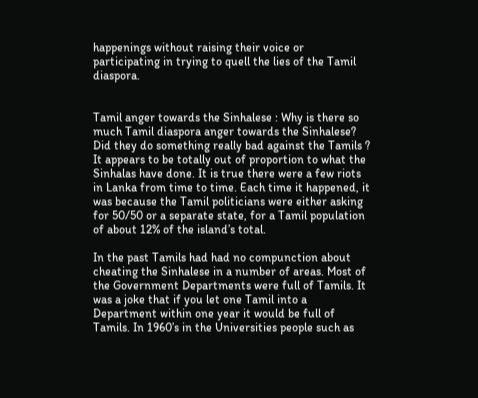happenings without raising their voice or participating in trying to quell the lies of the Tamil diaspora.


Tamil anger towards the Sinhalese : Why is there so much Tamil diaspora anger towards the Sinhalese? Did they do something really bad against the Tamils ? It appears to be totally out of proportion to what the Sinhalas have done. It is true there were a few riots in Lanka from time to time. Each time it happened, it was because the Tamil politicians were either asking for 50/50 or a separate state, for a Tamil population of about 12% of the island’s total.

In the past Tamils had had no compunction about cheating the Sinhalese in a number of areas. Most of the Government Departments were full of Tamils. It was a joke that if you let one Tamil into a Department within one year it would be full of Tamils. In 1960’s in the Universities people such as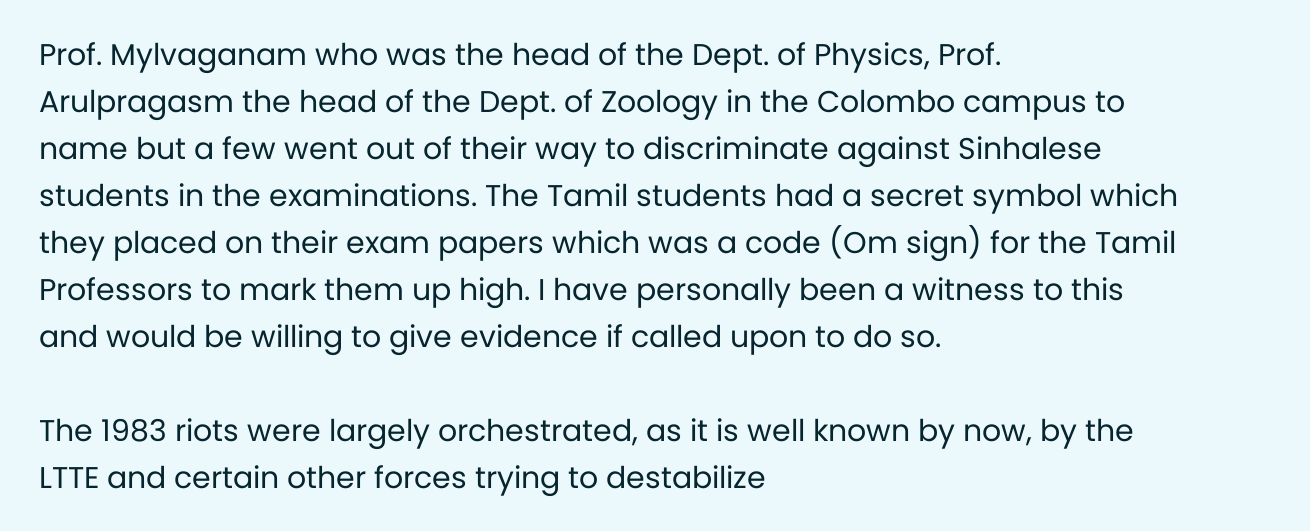Prof. Mylvaganam who was the head of the Dept. of Physics, Prof. Arulpragasm the head of the Dept. of Zoology in the Colombo campus to name but a few went out of their way to discriminate against Sinhalese students in the examinations. The Tamil students had a secret symbol which they placed on their exam papers which was a code (Om sign) for the Tamil Professors to mark them up high. I have personally been a witness to this and would be willing to give evidence if called upon to do so.

The 1983 riots were largely orchestrated, as it is well known by now, by the LTTE and certain other forces trying to destabilize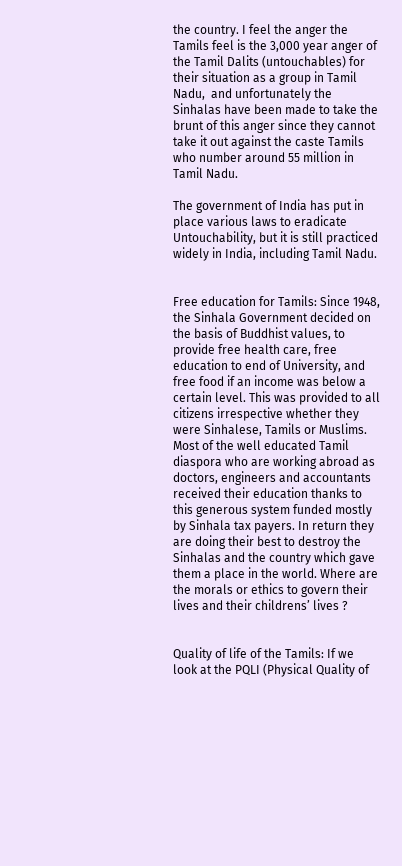the country. I feel the anger the Tamils feel is the 3,000 year anger of the Tamil Dalits (untouchables) for their situation as a group in Tamil Nadu,  and unfortunately the Sinhalas have been made to take the brunt of this anger since they cannot take it out against the caste Tamils who number around 55 million in Tamil Nadu.

The government of India has put in place various laws to eradicate Untouchability, but it is still practiced widely in India, including Tamil Nadu.


Free education for Tamils: Since 1948, the Sinhala Government decided on the basis of Buddhist values, to provide free health care, free education to end of University, and free food if an income was below a certain level. This was provided to all citizens irrespective whether they were Sinhalese, Tamils or Muslims. Most of the well educated Tamil diaspora who are working abroad as doctors, engineers and accountants received their education thanks to this generous system funded mostly by Sinhala tax payers. In return they are doing their best to destroy the Sinhalas and the country which gave them a place in the world. Where are the morals or ethics to govern their lives and their childrens’ lives ?


Quality of life of the Tamils: If we look at the PQLI (Physical Quality of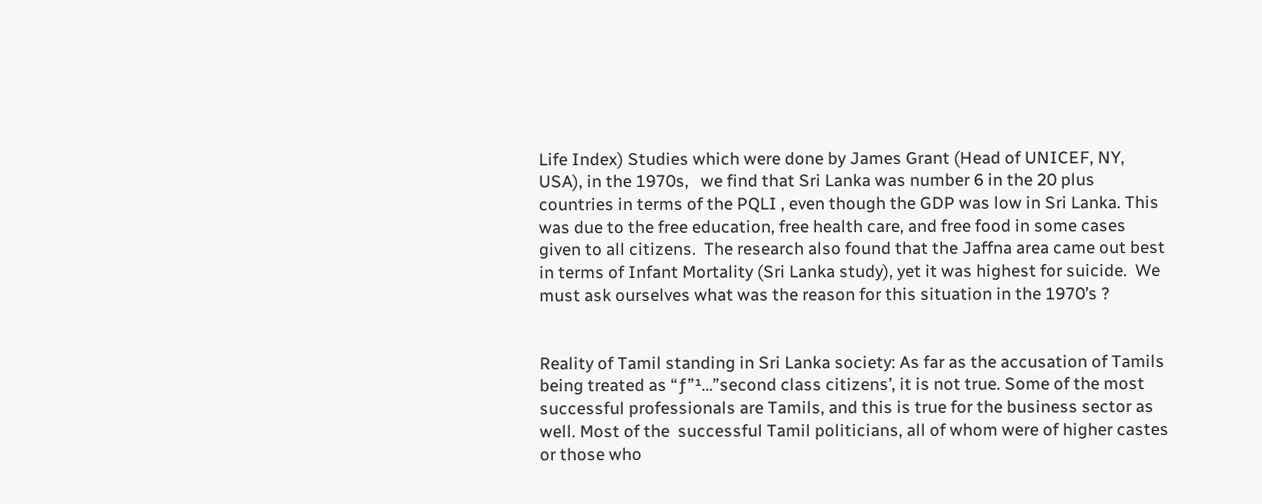Life Index) Studies which were done by James Grant (Head of UNICEF, NY, USA), in the 1970s,   we find that Sri Lanka was number 6 in the 20 plus countries in terms of the PQLI , even though the GDP was low in Sri Lanka. This was due to the free education, free health care, and free food in some cases given to all citizens.  The research also found that the Jaffna area came out best in terms of Infant Mortality (Sri Lanka study), yet it was highest for suicide.  We must ask ourselves what was the reason for this situation in the 1970’s ?


Reality of Tamil standing in Sri Lanka society: As far as the accusation of Tamils being treated as “ƒ”¹…”second class citizens’, it is not true. Some of the most successful professionals are Tamils, and this is true for the business sector as well. Most of the  successful Tamil politicians, all of whom were of higher castes or those who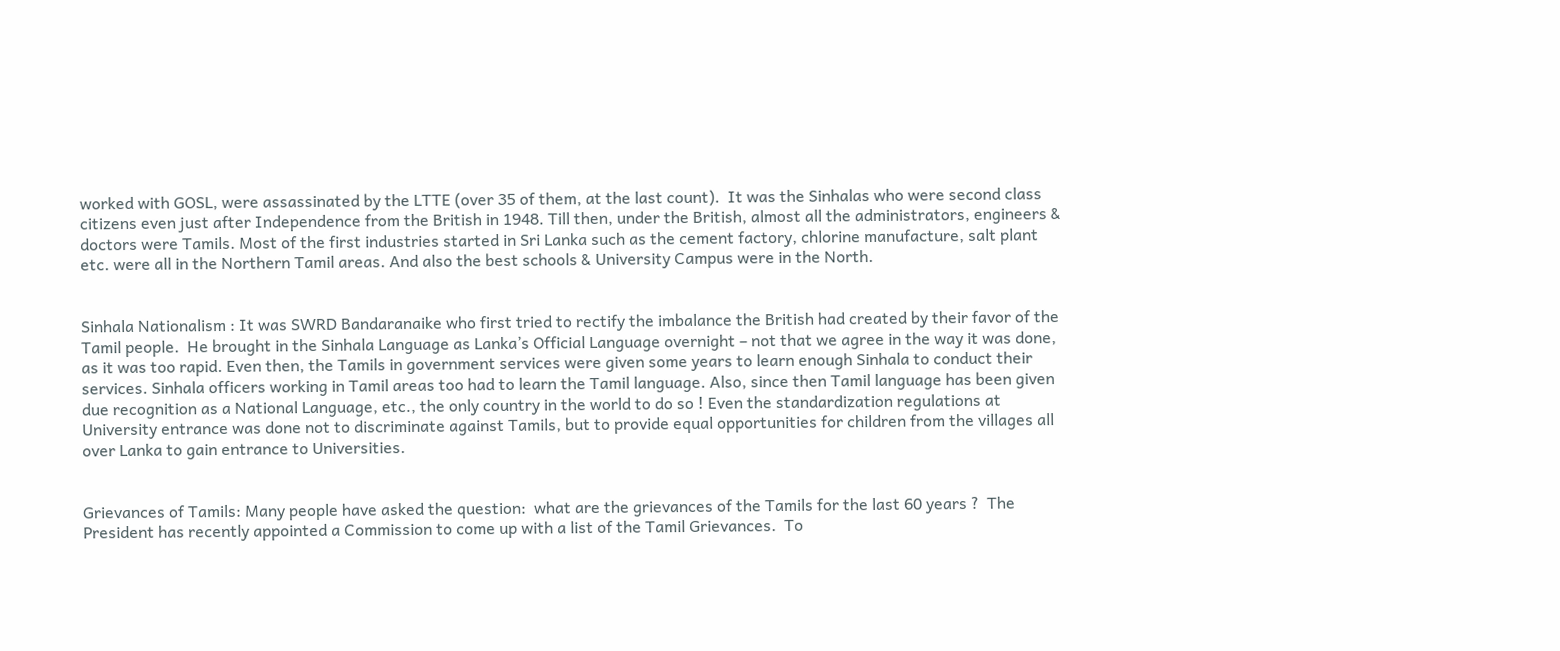worked with GOSL, were assassinated by the LTTE (over 35 of them, at the last count).  It was the Sinhalas who were second class citizens even just after Independence from the British in 1948. Till then, under the British, almost all the administrators, engineers & doctors were Tamils. Most of the first industries started in Sri Lanka such as the cement factory, chlorine manufacture, salt plant etc. were all in the Northern Tamil areas. And also the best schools & University Campus were in the North.


Sinhala Nationalism : It was SWRD Bandaranaike who first tried to rectify the imbalance the British had created by their favor of the Tamil people.  He brought in the Sinhala Language as Lanka’s Official Language overnight – not that we agree in the way it was done, as it was too rapid. Even then, the Tamils in government services were given some years to learn enough Sinhala to conduct their services. Sinhala officers working in Tamil areas too had to learn the Tamil language. Also, since then Tamil language has been given due recognition as a National Language, etc., the only country in the world to do so ! Even the standardization regulations at University entrance was done not to discriminate against Tamils, but to provide equal opportunities for children from the villages all over Lanka to gain entrance to Universities.


Grievances of Tamils: Many people have asked the question:  what are the grievances of the Tamils for the last 60 years ?  The President has recently appointed a Commission to come up with a list of the Tamil Grievances.  To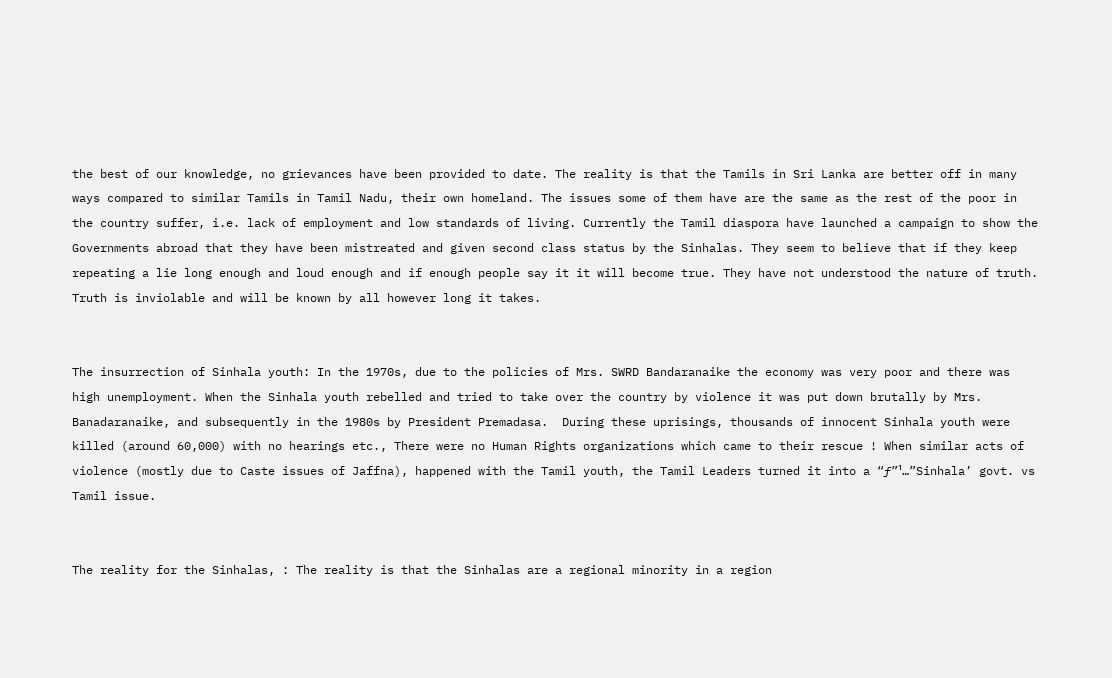the best of our knowledge, no grievances have been provided to date. The reality is that the Tamils in Sri Lanka are better off in many ways compared to similar Tamils in Tamil Nadu, their own homeland. The issues some of them have are the same as the rest of the poor in the country suffer, i.e. lack of employment and low standards of living. Currently the Tamil diaspora have launched a campaign to show the Governments abroad that they have been mistreated and given second class status by the Sinhalas. They seem to believe that if they keep repeating a lie long enough and loud enough and if enough people say it it will become true. They have not understood the nature of truth. Truth is inviolable and will be known by all however long it takes.


The insurrection of Sinhala youth: In the 1970s, due to the policies of Mrs. SWRD Bandaranaike the economy was very poor and there was high unemployment. When the Sinhala youth rebelled and tried to take over the country by violence it was put down brutally by Mrs. Banadaranaike, and subsequently in the 1980s by President Premadasa.  During these uprisings, thousands of innocent Sinhala youth were killed (around 60,000) with no hearings etc., There were no Human Rights organizations which came to their rescue ! When similar acts of violence (mostly due to Caste issues of Jaffna), happened with the Tamil youth, the Tamil Leaders turned it into a “ƒ”¹…”Sinhala’ govt. vs Tamil issue.


The reality for the Sinhalas, : The reality is that the Sinhalas are a regional minority in a region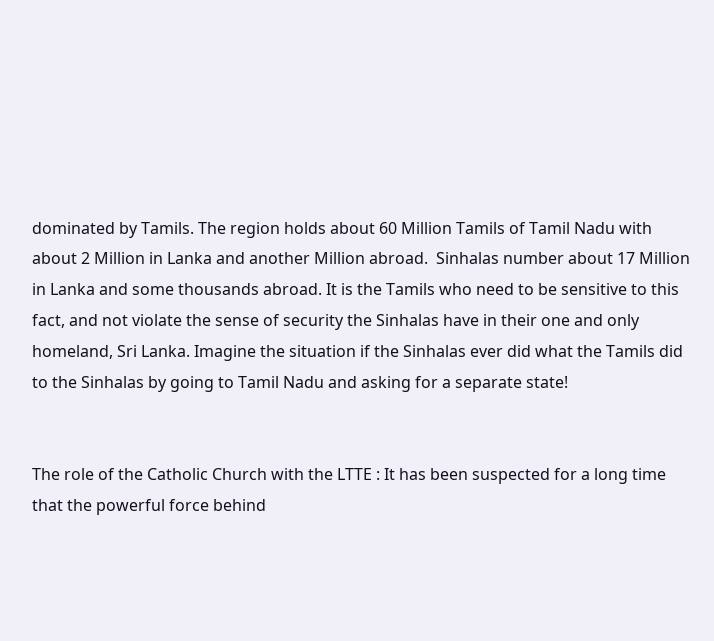dominated by Tamils. The region holds about 60 Million Tamils of Tamil Nadu with about 2 Million in Lanka and another Million abroad.  Sinhalas number about 17 Million in Lanka and some thousands abroad. It is the Tamils who need to be sensitive to this fact, and not violate the sense of security the Sinhalas have in their one and only homeland, Sri Lanka. Imagine the situation if the Sinhalas ever did what the Tamils did to the Sinhalas by going to Tamil Nadu and asking for a separate state!


The role of the Catholic Church with the LTTE : It has been suspected for a long time that the powerful force behind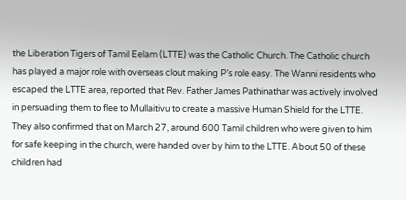the Liberation Tigers of Tamil Eelam (LTTE) was the Catholic Church. The Catholic church has played a major role with overseas clout making P’s role easy. The Wanni residents who escaped the LTTE area, reported that Rev. Father James Pathinathar was actively involved in persuading them to flee to Mullaitivu to create a massive Human Shield for the LTTE. They also confirmed that on March 27, around 600 Tamil children who were given to him for safe keeping in the church, were handed over by him to the LTTE. About 50 of these children had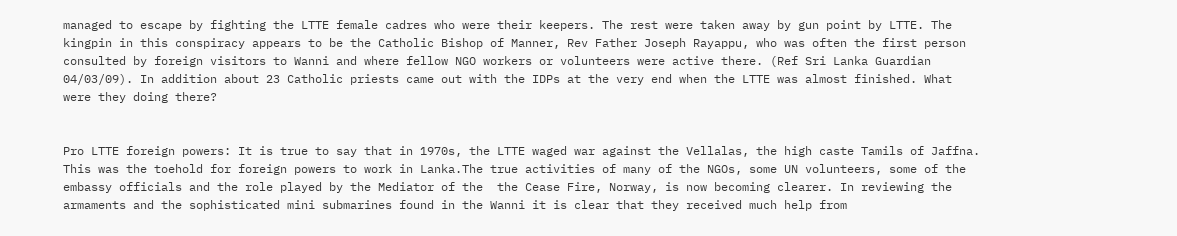managed to escape by fighting the LTTE female cadres who were their keepers. The rest were taken away by gun point by LTTE. The kingpin in this conspiracy appears to be the Catholic Bishop of Manner, Rev Father Joseph Rayappu, who was often the first person consulted by foreign visitors to Wanni and where fellow NGO workers or volunteers were active there. (Ref Sri Lanka Guardian 04/03/09). In addition about 23 Catholic priests came out with the IDPs at the very end when the LTTE was almost finished. What were they doing there?


Pro LTTE foreign powers: It is true to say that in 1970s, the LTTE waged war against the Vellalas, the high caste Tamils of Jaffna. This was the toehold for foreign powers to work in Lanka.The true activities of many of the NGOs, some UN volunteers, some of the embassy officials and the role played by the Mediator of the  the Cease Fire, Norway, is now becoming clearer. In reviewing the armaments and the sophisticated mini submarines found in the Wanni it is clear that they received much help from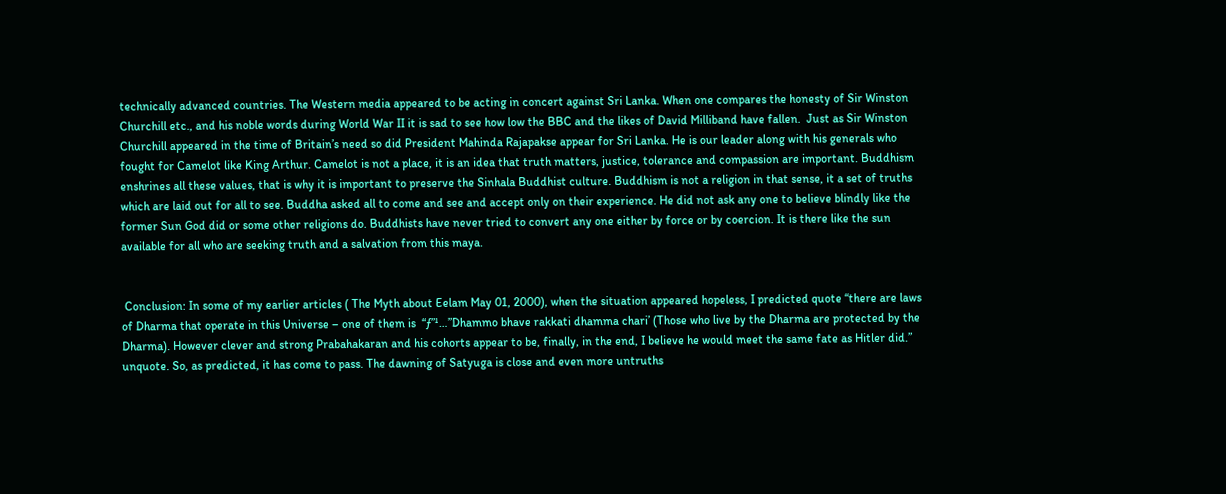technically advanced countries. The Western media appeared to be acting in concert against Sri Lanka. When one compares the honesty of Sir Winston Churchill etc., and his noble words during World War II it is sad to see how low the BBC and the likes of David Milliband have fallen.  Just as Sir Winston Churchill appeared in the time of Britain’s need so did President Mahinda Rajapakse appear for Sri Lanka. He is our leader along with his generals who fought for Camelot like King Arthur. Camelot is not a place, it is an idea that truth matters, justice, tolerance and compassion are important. Buddhism enshrines all these values, that is why it is important to preserve the Sinhala Buddhist culture. Buddhism is not a religion in that sense, it a set of truths which are laid out for all to see. Buddha asked all to come and see and accept only on their experience. He did not ask any one to believe blindly like the former Sun God did or some other religions do. Buddhists have never tried to convert any one either by force or by coercion. It is there like the sun available for all who are seeking truth and a salvation from this maya.


 Conclusion: In some of my earlier articles ( The Myth about Eelam May 01, 2000), when the situation appeared hopeless, I predicted quote “there are laws of Dharma that operate in this Universe – one of them is  “ƒ”¹…”Dhammo bhave rakkati dhamma chari’ (Those who live by the Dharma are protected by the Dharma). However clever and strong Prabahakaran and his cohorts appear to be, finally, in the end, I believe he would meet the same fate as Hitler did.” unquote. So, as predicted, it has come to pass. The dawning of Satyuga is close and even more untruths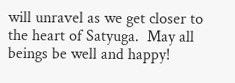will unravel as we get closer to the heart of Satyuga.  May all beings be well and happy!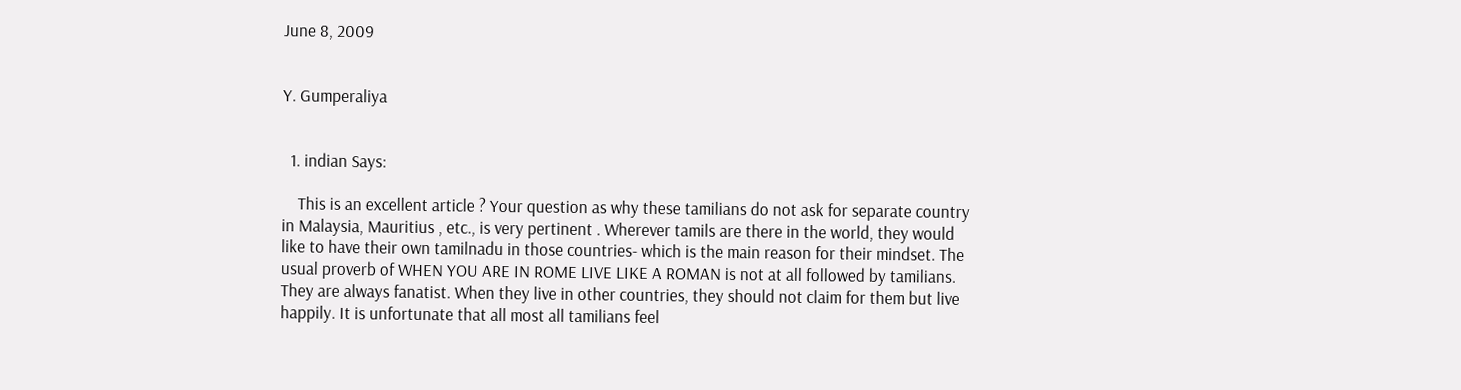June 8, 2009


Y. Gumperaliya


  1. indian Says:

    This is an excellent article ? Your question as why these tamilians do not ask for separate country in Malaysia, Mauritius , etc., is very pertinent . Wherever tamils are there in the world, they would like to have their own tamilnadu in those countries- which is the main reason for their mindset. The usual proverb of WHEN YOU ARE IN ROME LIVE LIKE A ROMAN is not at all followed by tamilians. They are always fanatist. When they live in other countries, they should not claim for them but live happily. It is unfortunate that all most all tamilians feel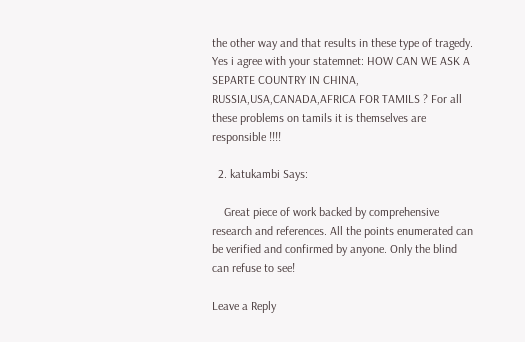the other way and that results in these type of tragedy. Yes i agree with your statemnet: HOW CAN WE ASK A SEPARTE COUNTRY IN CHINA, RUSSIA,USA,CANADA,AFRICA FOR TAMILS ? For all these problems on tamils it is themselves are responsible !!!!

  2. katukambi Says:

    Great piece of work backed by comprehensive research and references. All the points enumerated can be verified and confirmed by anyone. Only the blind can refuse to see!

Leave a Reply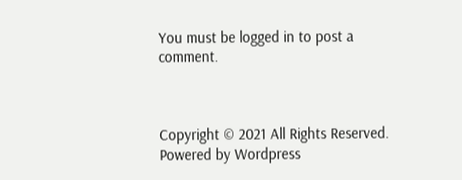You must be logged in to post a comment.



Copyright © 2021 All Rights Reserved. Powered by Wordpress